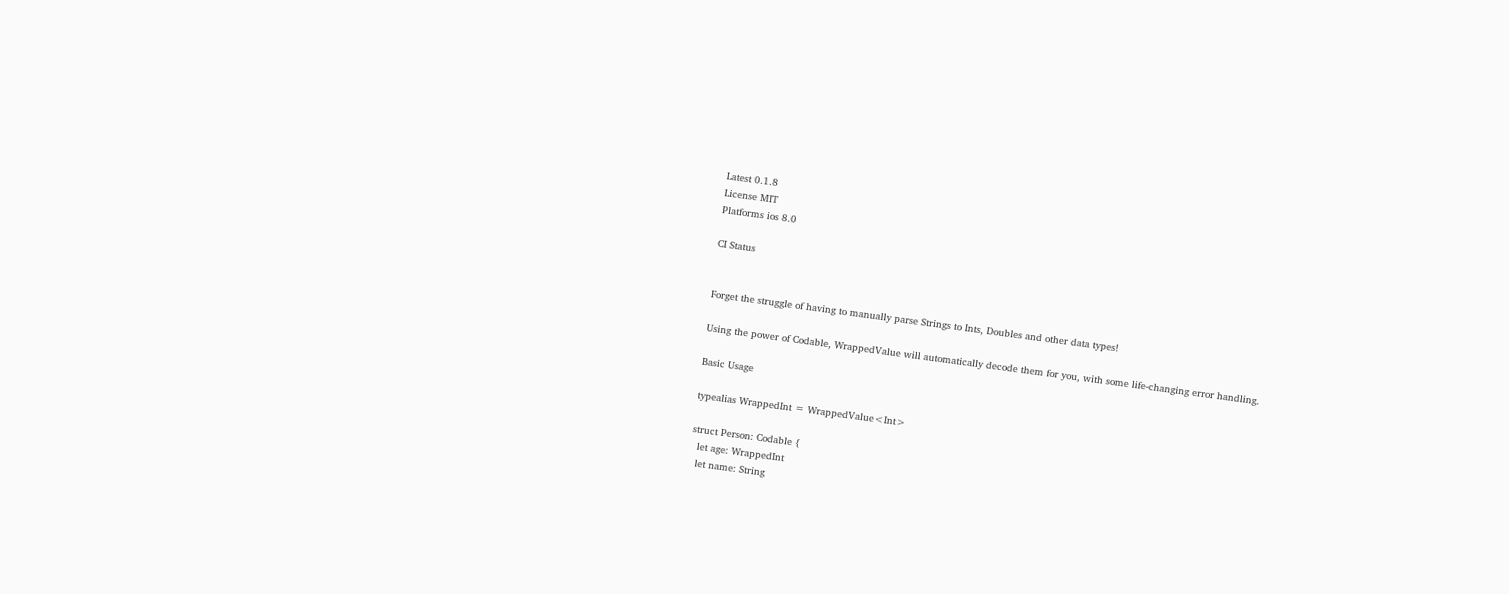Latest 0.1.8
License MIT
Platforms ios 8.0

CI Status


Forget the struggle of having to manually parse Strings to Ints, Doubles and other data types!

Using the power of Codable, WrappedValue will automatically decode them for you, with some life-changing error handling.

Basic Usage

typealias WrappedInt = WrappedValue<Int>

struct Person: Codable {
  let age: WrappedInt
  let name: String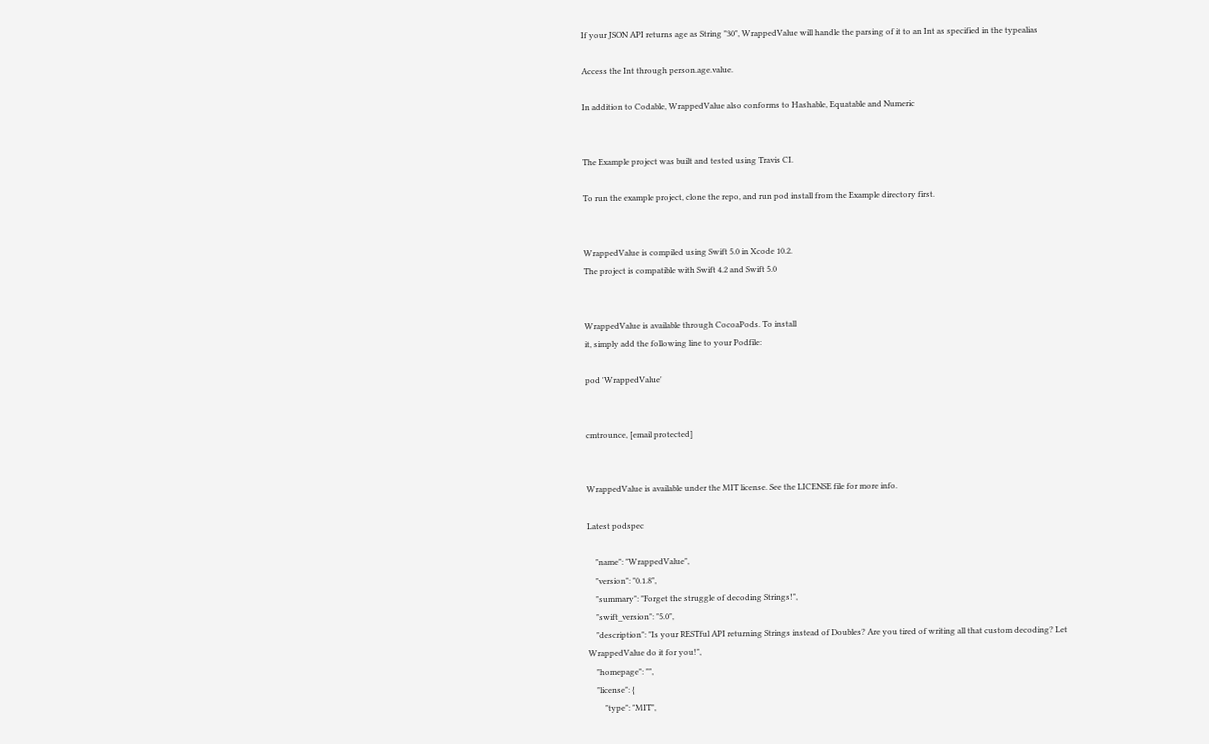If your JSON API returns age as String "30", WrappedValue will handle the parsing of it to an Int as specified in the typealias

Access the Int through person.age.value.

In addition to Codable, WrappedValue also conforms to Hashable, Equatable and Numeric


The Example project was built and tested using Travis CI.

To run the example project, clone the repo, and run pod install from the Example directory first.


WrappedValue is compiled using Swift 5.0 in Xcode 10.2.
The project is compatible with Swift 4.2 and Swift 5.0


WrappedValue is available through CocoaPods. To install
it, simply add the following line to your Podfile:

pod 'WrappedValue'


cmtrounce, [email protected]


WrappedValue is available under the MIT license. See the LICENSE file for more info.

Latest podspec

    "name": "WrappedValue",
    "version": "0.1.8",
    "summary": "Forget the struggle of decoding Strings!",
    "swift_version": "5.0",
    "description": "Is your RESTful API returning Strings instead of Doubles? Are you tired of writing all that custom decoding? Let WrappedValue do it for you!",
    "homepage": "",
    "license": {
        "type": "MIT",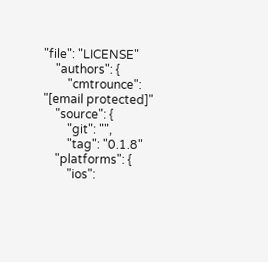"file": "LICENSE"
    "authors": {
        "cmtrounce": "[email protected]"
    "source": {
        "git": "",
        "tag": "0.1.8"
    "platforms": {
        "ios":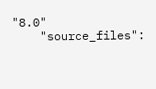"8.0"
    "source_files":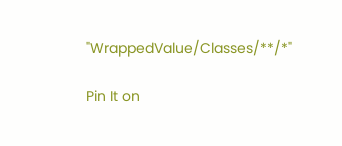"WrappedValue/Classes/**/*"

Pin It on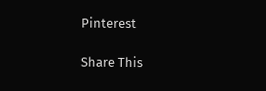Pinterest

Share This